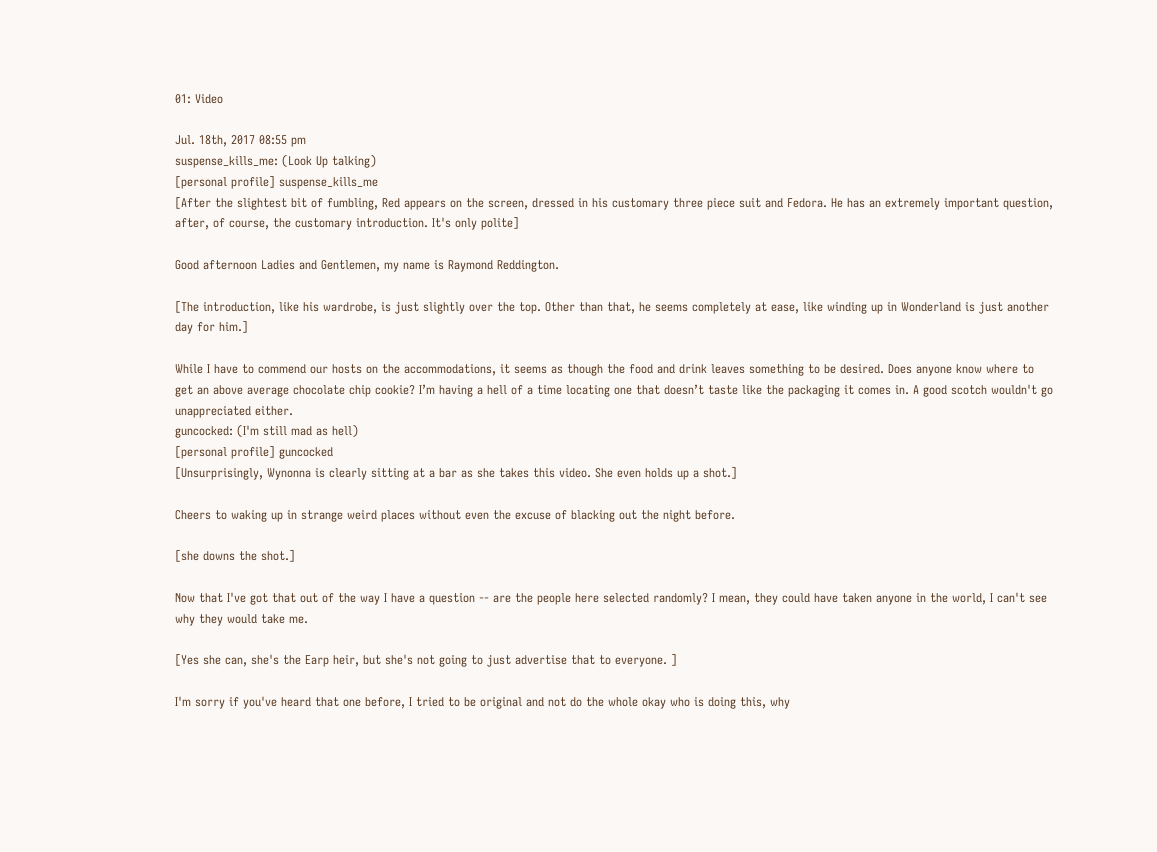01: Video

Jul. 18th, 2017 08:55 pm
suspense_kills_me: (Look Up talking)
[personal profile] suspense_kills_me
[After the slightest bit of fumbling, Red appears on the screen, dressed in his customary three piece suit and Fedora. He has an extremely important question, after, of course, the customary introduction. It's only polite]

Good afternoon Ladies and Gentlemen, my name is Raymond Reddington.

[The introduction, like his wardrobe, is just slightly over the top. Other than that, he seems completely at ease, like winding up in Wonderland is just another day for him.]

While I have to commend our hosts on the accommodations, it seems as though the food and drink leaves something to be desired. Does anyone know where to get an above average chocolate chip cookie? I’m having a hell of a time locating one that doesn’t taste like the packaging it comes in. A good scotch wouldn't go unappreciated either.
guncocked: (I'm still mad as hell)
[personal profile] guncocked
[Unsurprisingly, Wynonna is clearly sitting at a bar as she takes this video. She even holds up a shot.]

Cheers to waking up in strange weird places without even the excuse of blacking out the night before.

[she downs the shot.]

Now that I've got that out of the way I have a question -- are the people here selected randomly? I mean, they could have taken anyone in the world, I can't see why they would take me.

[Yes she can, she's the Earp heir, but she's not going to just advertise that to everyone. ]

I'm sorry if you've heard that one before, I tried to be original and not do the whole okay who is doing this, why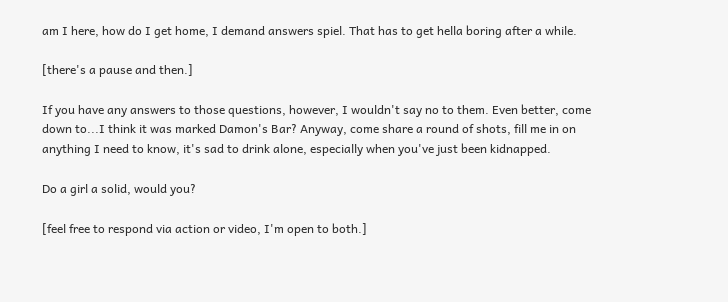am I here, how do I get home, I demand answers spiel. That has to get hella boring after a while.

[there's a pause and then.]

If you have any answers to those questions, however, I wouldn't say no to them. Even better, come down to...I think it was marked Damon's Bar? Anyway, come share a round of shots, fill me in on anything I need to know, it's sad to drink alone, especially when you've just been kidnapped.

Do a girl a solid, would you?

[feel free to respond via action or video, I'm open to both.]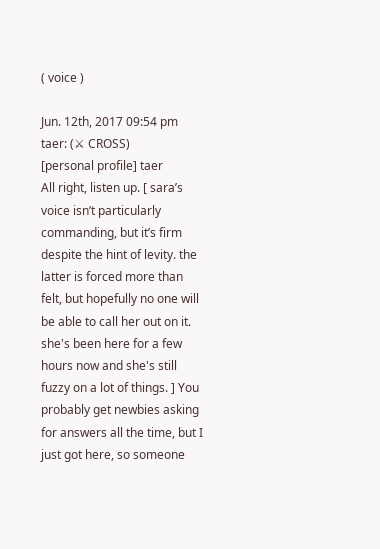( voice )

Jun. 12th, 2017 09:54 pm
taer: (⚔ CROSS)
[personal profile] taer
All right, listen up. [ sara’s voice isn’t particularly commanding, but it’s firm despite the hint of levity. the latter is forced more than felt, but hopefully no one will be able to call her out on it. she's been here for a few hours now and she's still fuzzy on a lot of things. ] You probably get newbies asking for answers all the time, but I just got here, so someone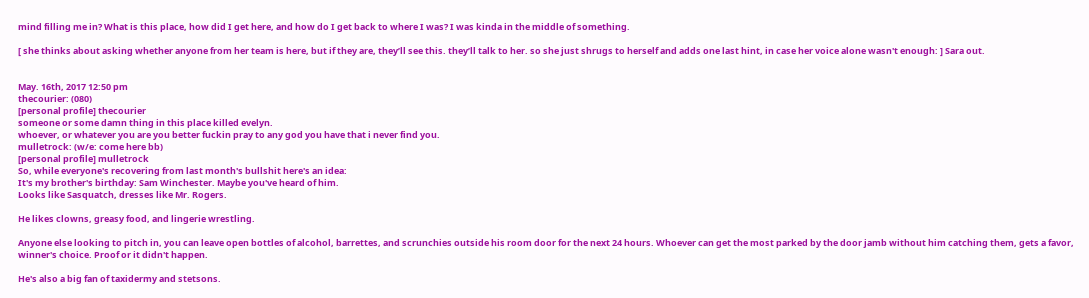mind filling me in? What is this place, how did I get here, and how do I get back to where I was? I was kinda in the middle of something.

[ she thinks about asking whether anyone from her team is here, but if they are, they’ll see this. they’ll talk to her. so she just shrugs to herself and adds one last hint, in case her voice alone wasn't enough: ] Sara out.


May. 16th, 2017 12:50 pm
thecourier: (080)
[personal profile] thecourier
someone or some damn thing in this place killed evelyn.
whoever, or whatever you are you better fuckin pray to any god you have that i never find you.
mulletrock: (w/e: come here bb)
[personal profile] mulletrock
So, while everyone's recovering from last month's bullshit here's an idea:
It's my brother's birthday: Sam Winchester. Maybe you've heard of him.
Looks like Sasquatch, dresses like Mr. Rogers.

He likes clowns, greasy food, and lingerie wrestling.

Anyone else looking to pitch in, you can leave open bottles of alcohol, barrettes, and scrunchies outside his room door for the next 24 hours. Whoever can get the most parked by the door jamb without him catching them, gets a favor, winner's choice. Proof or it didn't happen.

He's also a big fan of taxidermy and stetsons.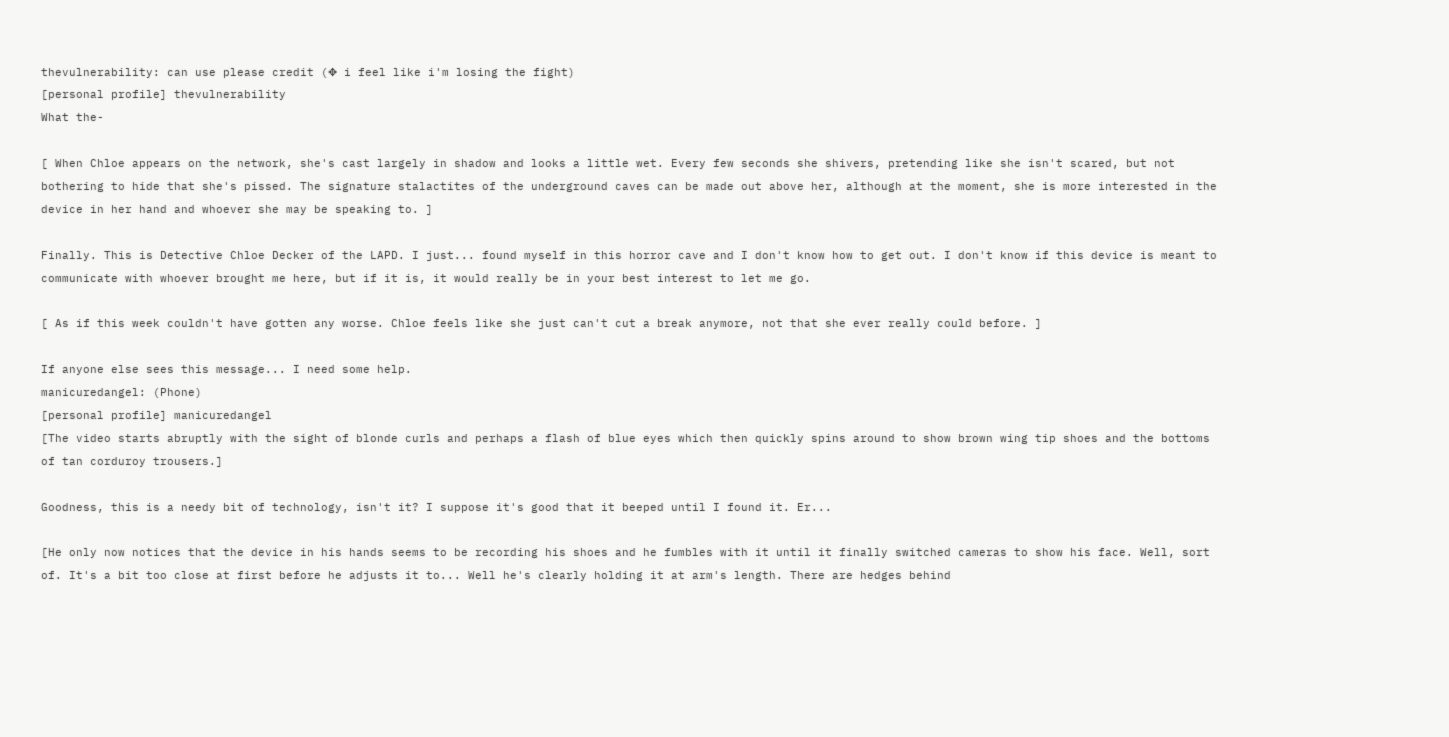thevulnerability: can use please credit (✥ i feel like i'm losing the fight)
[personal profile] thevulnerability
What the-

[ When Chloe appears on the network, she's cast largely in shadow and looks a little wet. Every few seconds she shivers, pretending like she isn't scared, but not bothering to hide that she's pissed. The signature stalactites of the underground caves can be made out above her, although at the moment, she is more interested in the device in her hand and whoever she may be speaking to. ]

Finally. This is Detective Chloe Decker of the LAPD. I just... found myself in this horror cave and I don't know how to get out. I don't know if this device is meant to communicate with whoever brought me here, but if it is, it would really be in your best interest to let me go.

[ As if this week couldn't have gotten any worse. Chloe feels like she just can't cut a break anymore, not that she ever really could before. ]

If anyone else sees this message... I need some help.
manicuredangel: (Phone)
[personal profile] manicuredangel
[The video starts abruptly with the sight of blonde curls and perhaps a flash of blue eyes which then quickly spins around to show brown wing tip shoes and the bottoms of tan corduroy trousers.]

Goodness, this is a needy bit of technology, isn't it? I suppose it's good that it beeped until I found it. Er...

[He only now notices that the device in his hands seems to be recording his shoes and he fumbles with it until it finally switched cameras to show his face. Well, sort of. It's a bit too close at first before he adjusts it to... Well he's clearly holding it at arm's length. There are hedges behind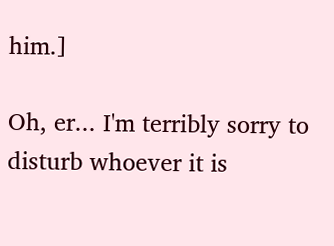him.]

Oh, er... I'm terribly sorry to disturb whoever it is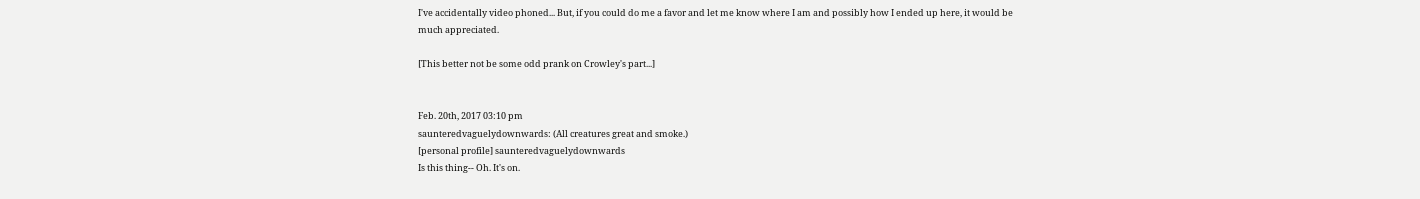I've accidentally video phoned... But, if you could do me a favor and let me know where I am and possibly how I ended up here, it would be much appreciated.

[This better not be some odd prank on Crowley's part...]


Feb. 20th, 2017 03:10 pm
saunteredvaguelydownwards: (All creatures great and smoke.)
[personal profile] saunteredvaguelydownwards
Is this thing-- Oh. It's on.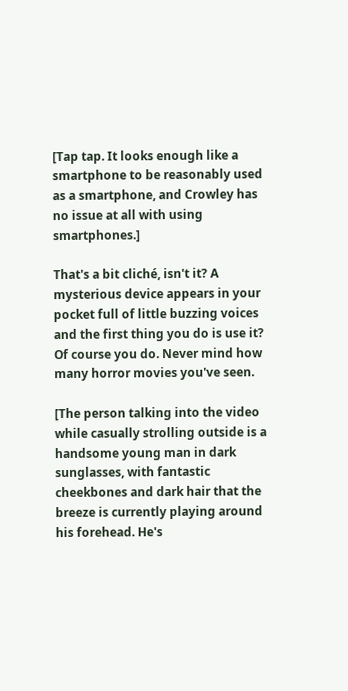[Tap tap. It looks enough like a smartphone to be reasonably used as a smartphone, and Crowley has no issue at all with using smartphones.]

That's a bit cliché, isn't it? A mysterious device appears in your pocket full of little buzzing voices and the first thing you do is use it? Of course you do. Never mind how many horror movies you've seen.

[The person talking into the video while casually strolling outside is a handsome young man in dark sunglasses, with fantastic cheekbones and dark hair that the breeze is currently playing around his forehead. He's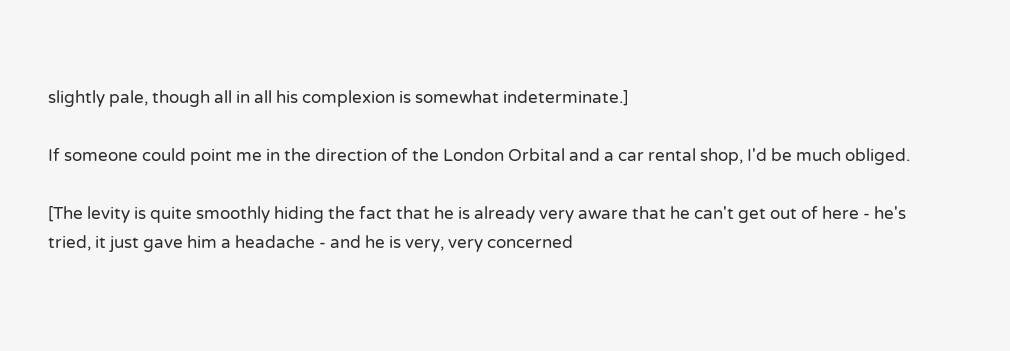slightly pale, though all in all his complexion is somewhat indeterminate.]

If someone could point me in the direction of the London Orbital and a car rental shop, I'd be much obliged.

[The levity is quite smoothly hiding the fact that he is already very aware that he can't get out of here - he's tried, it just gave him a headache - and he is very, very concerned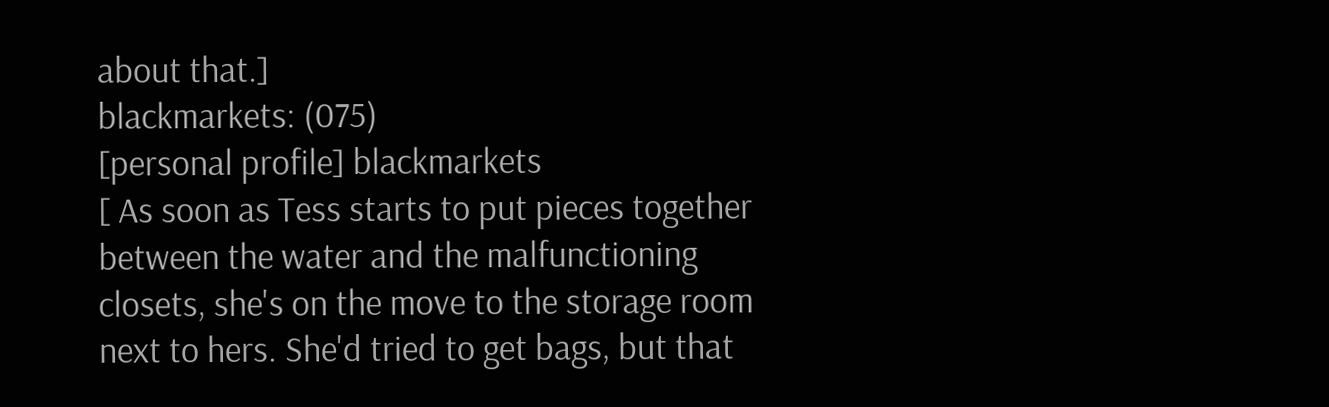about that.]
blackmarkets: (075)
[personal profile] blackmarkets
[ As soon as Tess starts to put pieces together between the water and the malfunctioning closets, she's on the move to the storage room next to hers. She'd tried to get bags, but that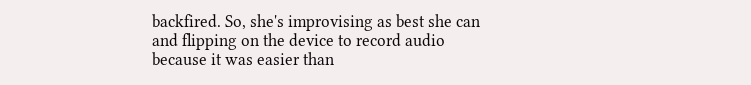backfired. So, she's improvising as best she can and flipping on the device to record audio because it was easier than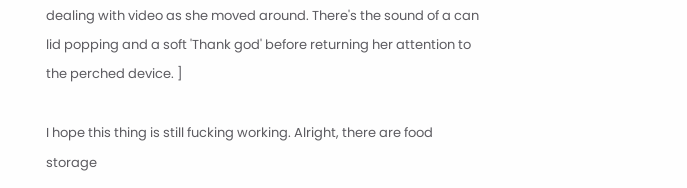dealing with video as she moved around. There's the sound of a can lid popping and a soft 'Thank god' before returning her attention to the perched device. ]

I hope this thing is still fucking working. Alright, there are food storage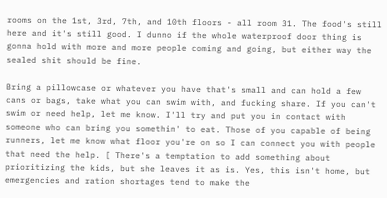rooms on the 1st, 3rd, 7th, and 10th floors - all room 31. The food's still here and it's still good. I dunno if the whole waterproof door thing is gonna hold with more and more people coming and going, but either way the sealed shit should be fine.

Bring a pillowcase or whatever you have that's small and can hold a few cans or bags, take what you can swim with, and fucking share. If you can't swim or need help, let me know. I'll try and put you in contact with someone who can bring you somethin' to eat. Those of you capable of being runners, let me know what floor you're on so I can connect you with people that need the help. [ There's a temptation to add something about prioritizing the kids, but she leaves it as is. Yes, this isn't home, but emergencies and ration shortages tend to make the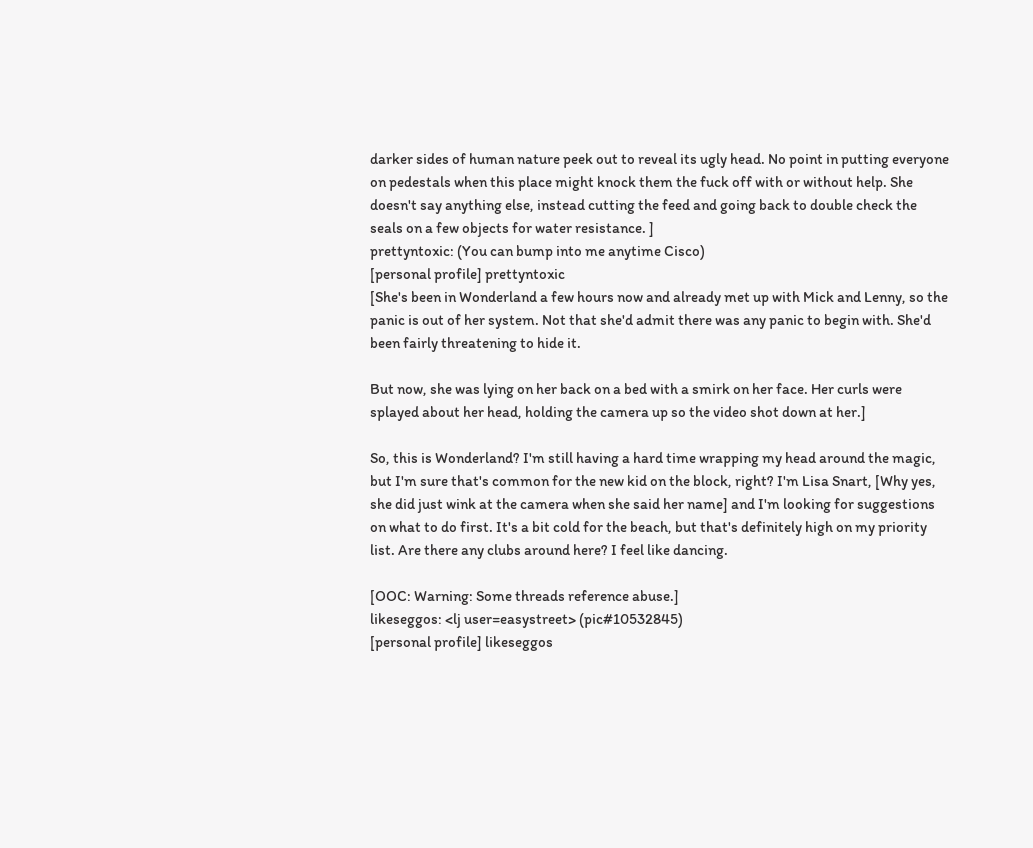darker sides of human nature peek out to reveal its ugly head. No point in putting everyone on pedestals when this place might knock them the fuck off with or without help. She doesn't say anything else, instead cutting the feed and going back to double check the seals on a few objects for water resistance. ]
prettyntoxic: (You can bump into me anytime Cisco)
[personal profile] prettyntoxic
[She's been in Wonderland a few hours now and already met up with Mick and Lenny, so the panic is out of her system. Not that she'd admit there was any panic to begin with. She'd been fairly threatening to hide it.

But now, she was lying on her back on a bed with a smirk on her face. Her curls were splayed about her head, holding the camera up so the video shot down at her.]

So, this is Wonderland? I'm still having a hard time wrapping my head around the magic, but I'm sure that's common for the new kid on the block, right? I'm Lisa Snart, [Why yes, she did just wink at the camera when she said her name] and I'm looking for suggestions on what to do first. It's a bit cold for the beach, but that's definitely high on my priority list. Are there any clubs around here? I feel like dancing.

[OOC: Warning: Some threads reference abuse.]
likeseggos: <lj user=easystreet> (pic#10532845)
[personal profile] likeseggos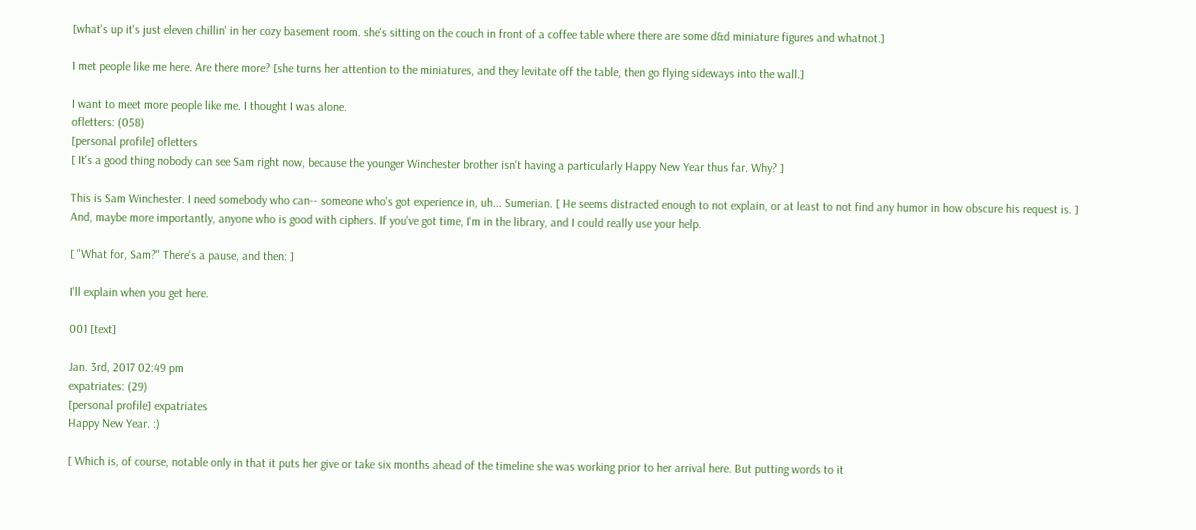[what's up it's just eleven chillin' in her cozy basement room. she's sitting on the couch in front of a coffee table where there are some d&d miniature figures and whatnot.]

I met people like me here. Are there more? [she turns her attention to the miniatures, and they levitate off the table, then go flying sideways into the wall.]

I want to meet more people like me. I thought I was alone.
ofletters: (058)
[personal profile] ofletters
[ It's a good thing nobody can see Sam right now, because the younger Winchester brother isn't having a particularly Happy New Year thus far. Why? ]

This is Sam Winchester. I need somebody who can-- someone who's got experience in, uh... Sumerian. [ He seems distracted enough to not explain, or at least to not find any humor in how obscure his request is. ] And, maybe more importantly, anyone who is good with ciphers. If you've got time, I'm in the library, and I could really use your help.

[ "What for, Sam?" There's a pause, and then: ]

I'll explain when you get here.

001 [text]

Jan. 3rd, 2017 02:49 pm
expatriates: (29)
[personal profile] expatriates
Happy New Year. :)

[ Which is, of course, notable only in that it puts her give or take six months ahead of the timeline she was working prior to her arrival here. But putting words to it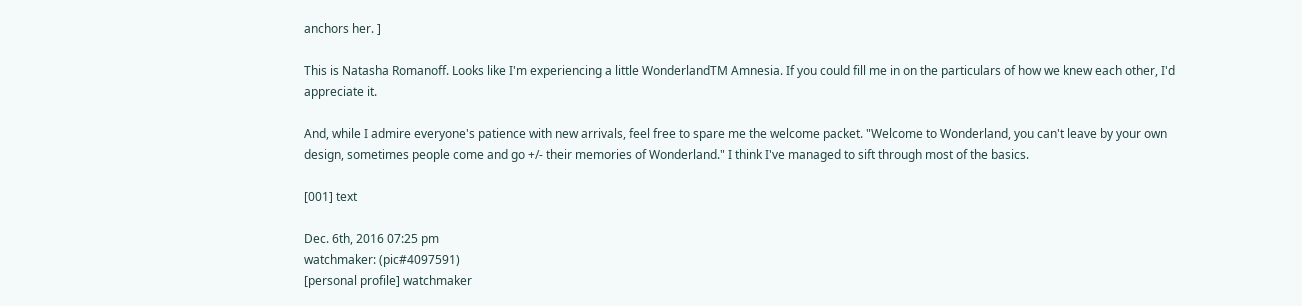anchors her. ]

This is Natasha Romanoff. Looks like I'm experiencing a little WonderlandTM Amnesia. If you could fill me in on the particulars of how we knew each other, I'd appreciate it.

And, while I admire everyone's patience with new arrivals, feel free to spare me the welcome packet. "Welcome to Wonderland, you can't leave by your own design, sometimes people come and go +/- their memories of Wonderland." I think I've managed to sift through most of the basics.

[001] text

Dec. 6th, 2016 07:25 pm
watchmaker: (pic#4097591)
[personal profile] watchmaker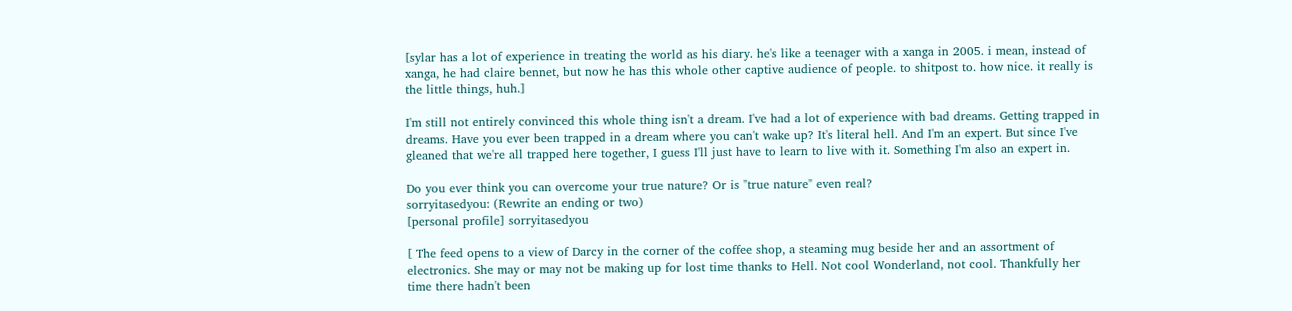[sylar has a lot of experience in treating the world as his diary. he's like a teenager with a xanga in 2005. i mean, instead of xanga, he had claire bennet, but now he has this whole other captive audience of people. to shitpost to. how nice. it really is the little things, huh.]

I'm still not entirely convinced this whole thing isn't a dream. I've had a lot of experience with bad dreams. Getting trapped in dreams. Have you ever been trapped in a dream where you can't wake up? It's literal hell. And I'm an expert. But since I've gleaned that we're all trapped here together, I guess I'll just have to learn to live with it. Something I'm also an expert in.

Do you ever think you can overcome your true nature? Or is "true nature" even real?
sorryitasedyou: (Rewrite an ending or two)
[personal profile] sorryitasedyou

[ The feed opens to a view of Darcy in the corner of the coffee shop, a steaming mug beside her and an assortment of electronics. She may or may not be making up for lost time thanks to Hell. Not cool Wonderland, not cool. Thankfully her time there hadn't been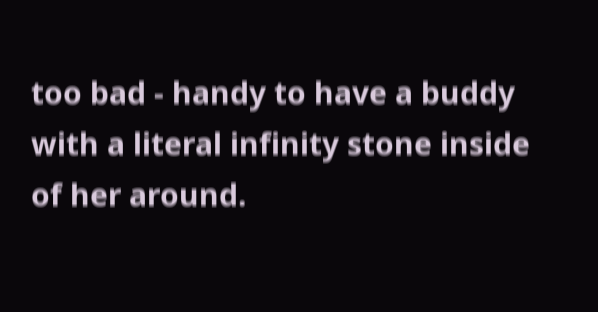too bad - handy to have a buddy with a literal infinity stone inside of her around.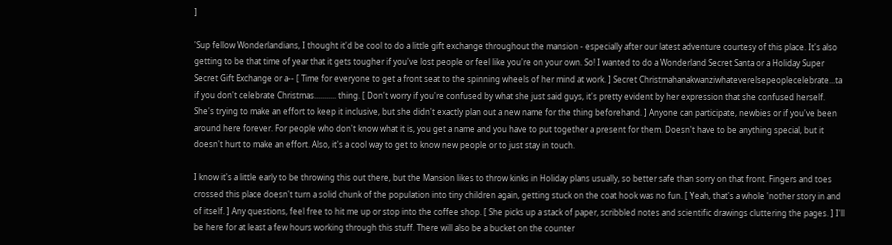]

'Sup fellow Wonderlandians, I thought it'd be cool to do a little gift exchange throughout the mansion - especially after our latest adventure courtesy of this place. It's also getting to be that time of year that it gets tougher if you've lost people or feel like you're on your own. So! I wanted to do a Wonderland Secret Santa or a Holiday Super Secret Gift Exchange or a-- [ Time for everyone to get a front seat to the spinning wheels of her mind at work. ] Secret Christmahanakwanziwhateverelsepeoplecelebrate...ta if you don't celebrate Christmas........... thing. [ Don't worry if you're confused by what she just said guys, it's pretty evident by her expression that she confused herself. She's trying to make an effort to keep it inclusive, but she didn't exactly plan out a new name for the thing beforehand. ] Anyone can participate, newbies or if you've been around here forever. For people who don't know what it is, you get a name and you have to put together a present for them. Doesn't have to be anything special, but it doesn't hurt to make an effort. Also, it's a cool way to get to know new people or to just stay in touch.

I know it's a little early to be throwing this out there, but the Mansion likes to throw kinks in Holiday plans usually, so better safe than sorry on that front. Fingers and toes crossed this place doesn't turn a solid chunk of the population into tiny children again, getting stuck on the coat hook was no fun. [ Yeah, that's a whole 'nother story in and of itself. ] Any questions, feel free to hit me up or stop into the coffee shop. [ She picks up a stack of paper, scribbled notes and scientific drawings cluttering the pages. ] I'll be here for at least a few hours working through this stuff. There will also be a bucket on the counter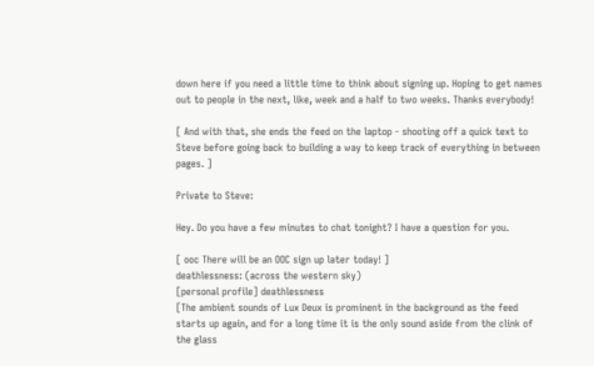down here if you need a little time to think about signing up. Hoping to get names out to people in the next, like, week and a half to two weeks. Thanks everybody!

[ And with that, she ends the feed on the laptop - shooting off a quick text to Steve before going back to building a way to keep track of everything in between pages. ]

Private to Steve:

Hey. Do you have a few minutes to chat tonight? I have a question for you.

[ ooc There will be an OOC sign up later today! ]
deathlessness: (across the western sky)
[personal profile] deathlessness
[The ambient sounds of Lux Deux is prominent in the background as the feed starts up again, and for a long time it is the only sound aside from the clink of the glass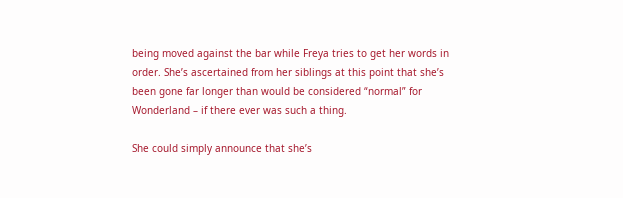being moved against the bar while Freya tries to get her words in order. She’s ascertained from her siblings at this point that she’s been gone far longer than would be considered “normal” for Wonderland – if there ever was such a thing.

She could simply announce that she’s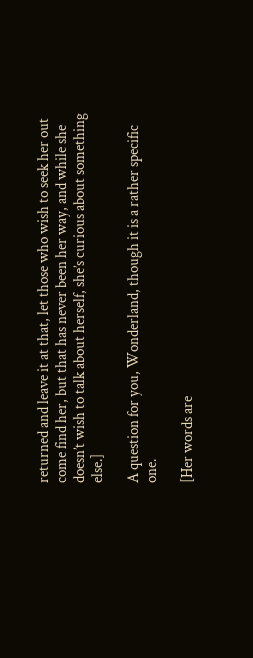returned and leave it at that, let those who wish to seek her out come find her, but that has never been her way, and while she doesn’t wish to talk about herself, she’s curious about something else.]

A question for you, Wonderland, though it is a rather specific one.

[Her words are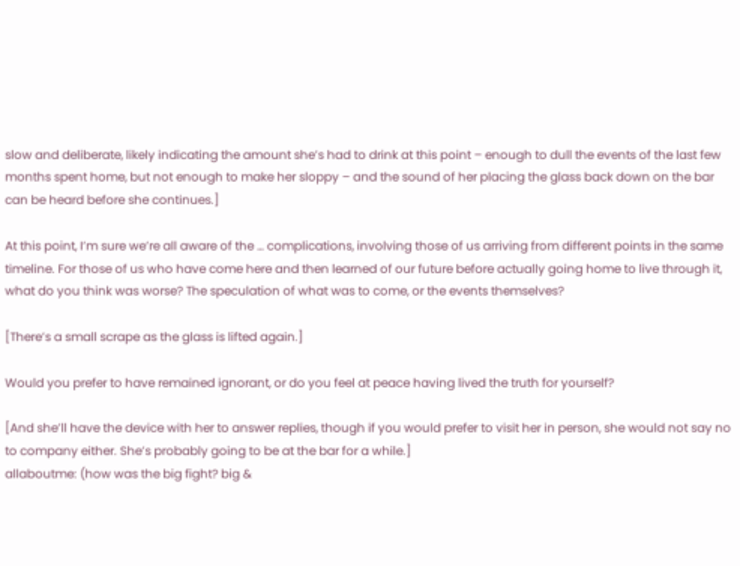slow and deliberate, likely indicating the amount she’s had to drink at this point – enough to dull the events of the last few months spent home, but not enough to make her sloppy – and the sound of her placing the glass back down on the bar can be heard before she continues.]

At this point, I’m sure we’re all aware of the … complications, involving those of us arriving from different points in the same timeline. For those of us who have come here and then learned of our future before actually going home to live through it, what do you think was worse? The speculation of what was to come, or the events themselves?

[There’s a small scrape as the glass is lifted again.]

Would you prefer to have remained ignorant, or do you feel at peace having lived the truth for yourself?

[And she’ll have the device with her to answer replies, though if you would prefer to visit her in person, she would not say no to company either. She’s probably going to be at the bar for a while.]
allaboutme: (how was the big fight? big &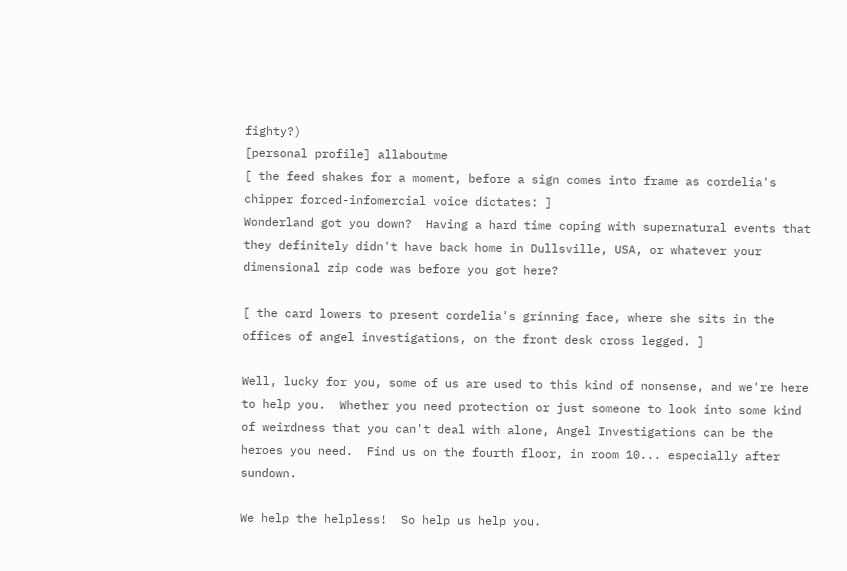fighty?)
[personal profile] allaboutme
[ the feed shakes for a moment, before a sign comes into frame as cordelia's chipper forced-infomercial voice dictates: ]
Wonderland got you down?  Having a hard time coping with supernatural events that they definitely didn't have back home in Dullsville, USA, or whatever your dimensional zip code was before you got here?

[ the card lowers to present cordelia's grinning face, where she sits in the offices of angel investigations, on the front desk cross legged. ]

Well, lucky for you, some of us are used to this kind of nonsense, and we're here to help you.  Whether you need protection or just someone to look into some kind of weirdness that you can't deal with alone, Angel Investigations can be the heroes you need.  Find us on the fourth floor, in room 10... especially after sundown.

We help the helpless!  So help us help you.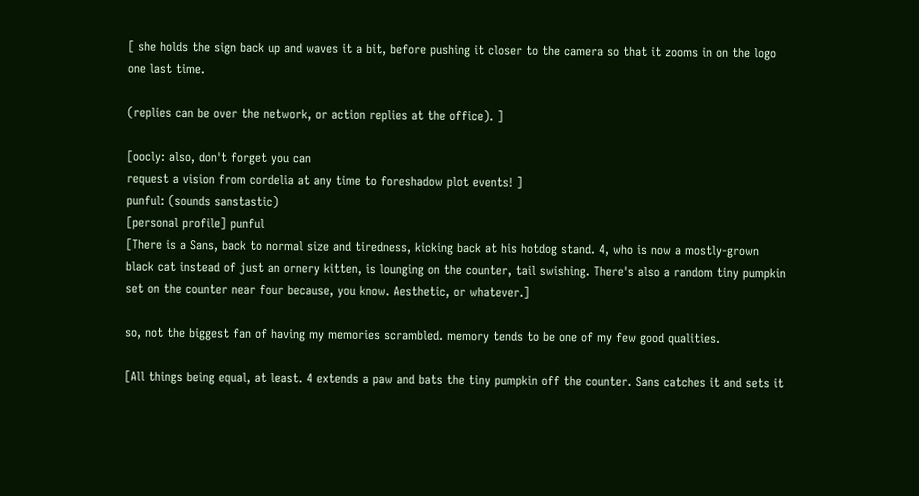[ she holds the sign back up and waves it a bit, before pushing it closer to the camera so that it zooms in on the logo one last time.

(replies can be over the network, or action replies at the office). ]

[oocly: also, don't forget you can
request a vision from cordelia at any time to foreshadow plot events! ]
punful: (sounds sanstastic)
[personal profile] punful
[There is a Sans, back to normal size and tiredness, kicking back at his hotdog stand. 4, who is now a mostly-grown black cat instead of just an ornery kitten, is lounging on the counter, tail swishing. There's also a random tiny pumpkin set on the counter near four because, you know. Aesthetic, or whatever.]

so, not the biggest fan of having my memories scrambled. memory tends to be one of my few good qualities.

[All things being equal, at least. 4 extends a paw and bats the tiny pumpkin off the counter. Sans catches it and sets it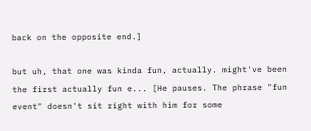back on the opposite end.]

but uh, that one was kinda fun, actually. might've been the first actually fun e... [He pauses. The phrase "fun event" doesn't sit right with him for some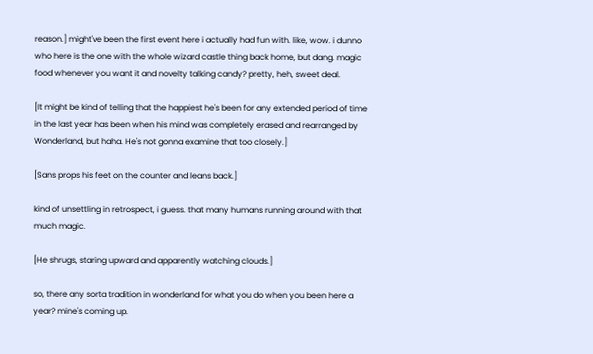reason.] might've been the first event here i actually had fun with. like, wow. i dunno who here is the one with the whole wizard castle thing back home, but dang. magic food whenever you want it and novelty talking candy? pretty, heh, sweet deal.

[It might be kind of telling that the happiest he's been for any extended period of time in the last year has been when his mind was completely erased and rearranged by Wonderland, but haha. He's not gonna examine that too closely.]

[Sans props his feet on the counter and leans back.]

kind of unsettling in retrospect, i guess. that many humans running around with that much magic.

[He shrugs, staring upward and apparently watching clouds.]

so, there any sorta tradition in wonderland for what you do when you been here a year? mine's coming up.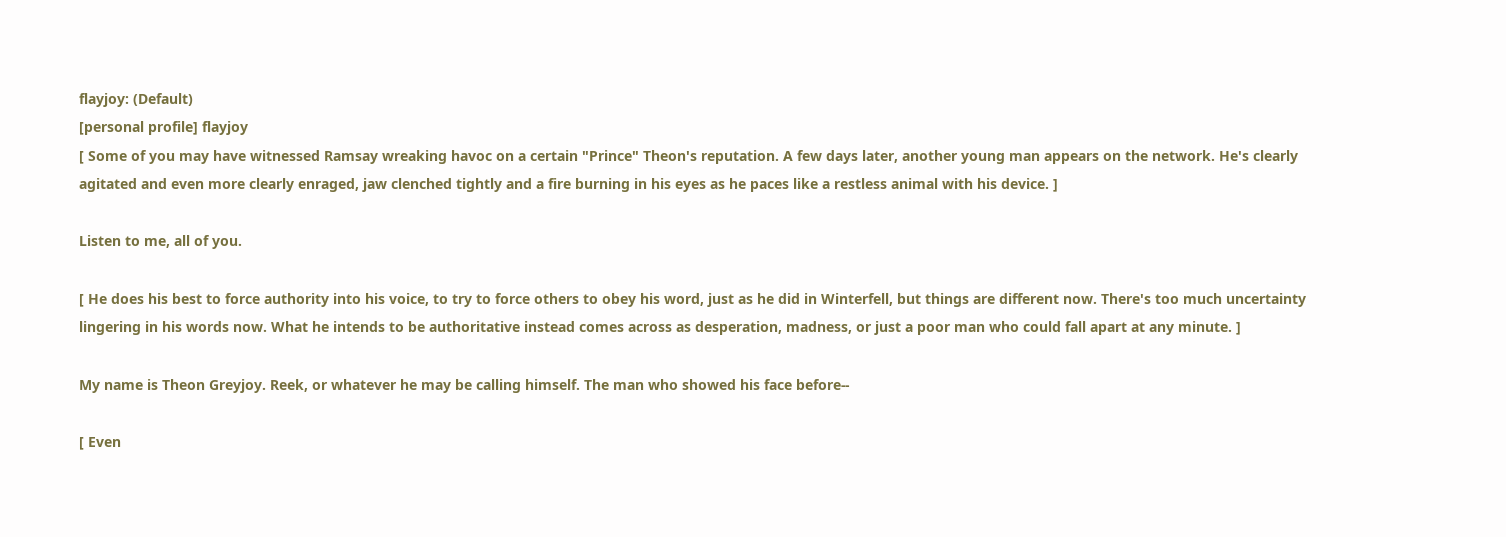flayjoy: (Default)
[personal profile] flayjoy
[ Some of you may have witnessed Ramsay wreaking havoc on a certain "Prince" Theon's reputation. A few days later, another young man appears on the network. He's clearly agitated and even more clearly enraged, jaw clenched tightly and a fire burning in his eyes as he paces like a restless animal with his device. ]

Listen to me, all of you.

[ He does his best to force authority into his voice, to try to force others to obey his word, just as he did in Winterfell, but things are different now. There's too much uncertainty lingering in his words now. What he intends to be authoritative instead comes across as desperation, madness, or just a poor man who could fall apart at any minute. ]

My name is Theon Greyjoy. Reek, or whatever he may be calling himself. The man who showed his face before--

[ Even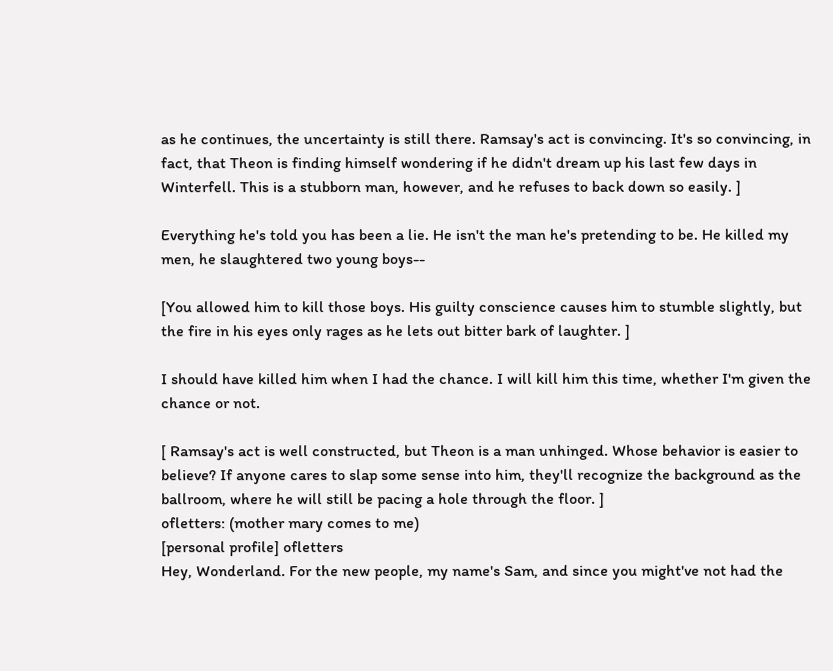as he continues, the uncertainty is still there. Ramsay's act is convincing. It's so convincing, in fact, that Theon is finding himself wondering if he didn't dream up his last few days in Winterfell. This is a stubborn man, however, and he refuses to back down so easily. ]

Everything he's told you has been a lie. He isn't the man he's pretending to be. He killed my men, he slaughtered two young boys--

[You allowed him to kill those boys. His guilty conscience causes him to stumble slightly, but the fire in his eyes only rages as he lets out bitter bark of laughter. ]

I should have killed him when I had the chance. I will kill him this time, whether I'm given the chance or not.

[ Ramsay's act is well constructed, but Theon is a man unhinged. Whose behavior is easier to believe? If anyone cares to slap some sense into him, they'll recognize the background as the ballroom, where he will still be pacing a hole through the floor. ]
ofletters: (mother mary comes to me)
[personal profile] ofletters
Hey, Wonderland. For the new people, my name's Sam, and since you might've not had the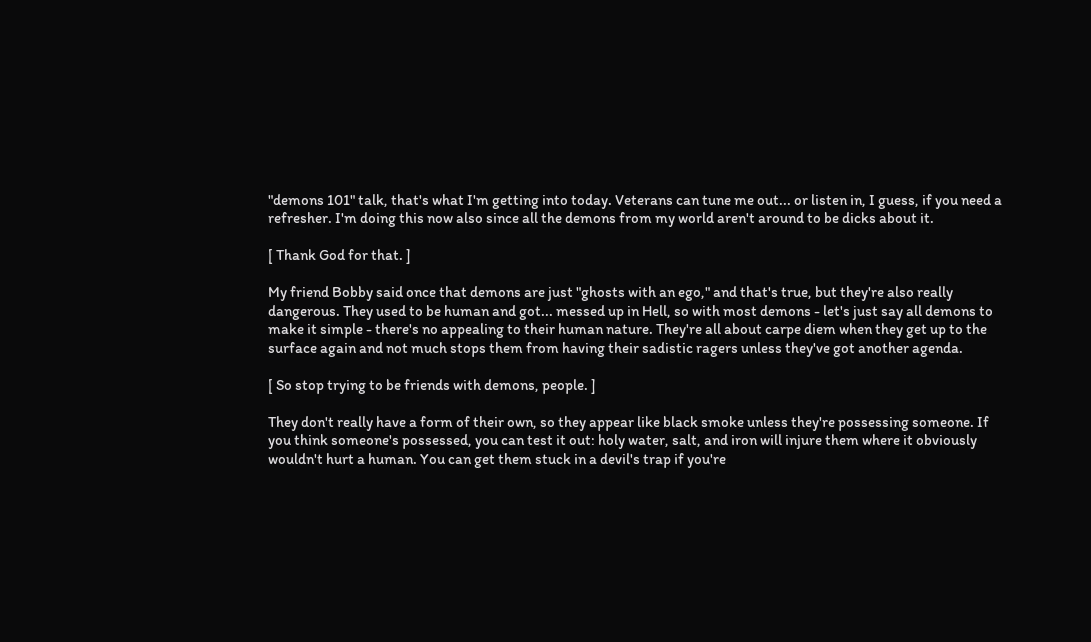"demons 101" talk, that's what I'm getting into today. Veterans can tune me out... or listen in, I guess, if you need a refresher. I'm doing this now also since all the demons from my world aren't around to be dicks about it.

[ Thank God for that. ]

My friend Bobby said once that demons are just "ghosts with an ego," and that's true, but they're also really dangerous. They used to be human and got... messed up in Hell, so with most demons - let's just say all demons to make it simple - there's no appealing to their human nature. They're all about carpe diem when they get up to the surface again and not much stops them from having their sadistic ragers unless they've got another agenda.

[ So stop trying to be friends with demons, people. ]

They don't really have a form of their own, so they appear like black smoke unless they're possessing someone. If you think someone's possessed, you can test it out: holy water, salt, and iron will injure them where it obviously wouldn't hurt a human. You can get them stuck in a devil's trap if you're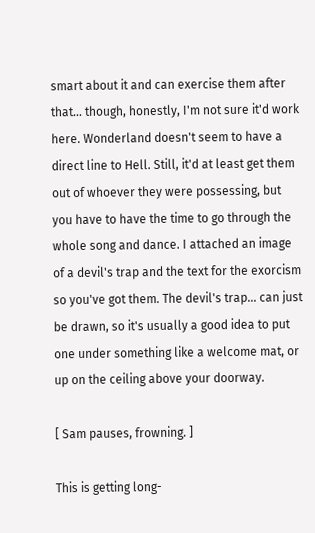smart about it and can exercise them after that... though, honestly, I'm not sure it'd work here. Wonderland doesn't seem to have a direct line to Hell. Still, it'd at least get them out of whoever they were possessing, but you have to have the time to go through the whole song and dance. I attached an image of a devil's trap and the text for the exorcism so you've got them. The devil's trap... can just be drawn, so it's usually a good idea to put one under something like a welcome mat, or up on the ceiling above your doorway.

[ Sam pauses, frowning. ]

This is getting long-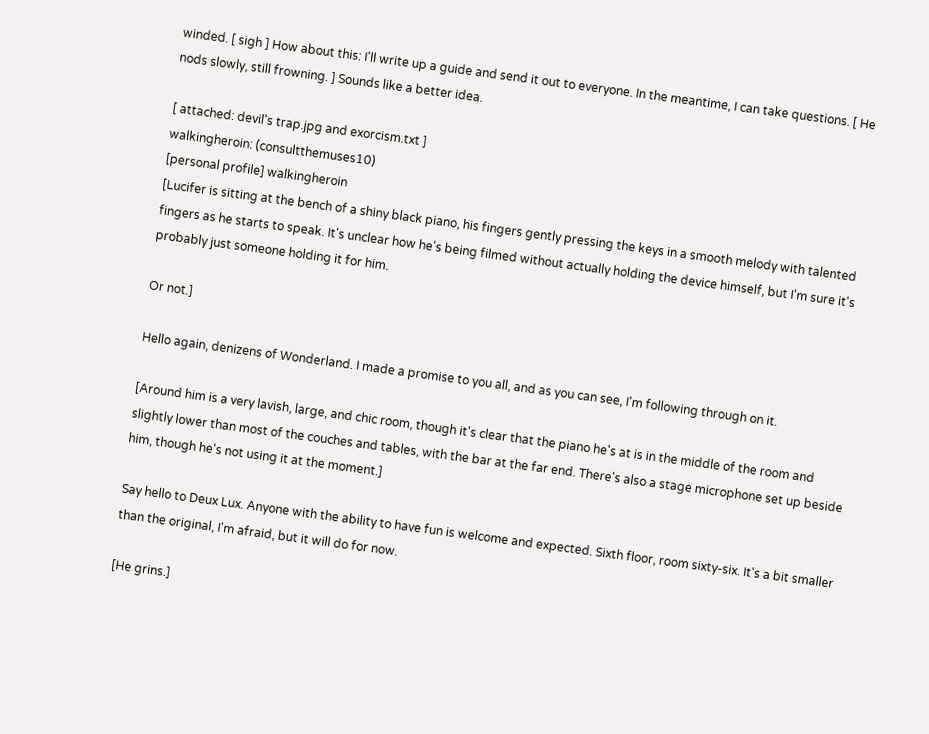winded. [ sigh ] How about this: I'll write up a guide and send it out to everyone. In the meantime, I can take questions. [ He nods slowly, still frowning. ] Sounds like a better idea.

[ attached: devil's trap.jpg and exorcism.txt ]
walkingheroin: (consultthemuses10)
[personal profile] walkingheroin
[Lucifer is sitting at the bench of a shiny black piano, his fingers gently pressing the keys in a smooth melody with talented fingers as he starts to speak. It's unclear how he's being filmed without actually holding the device himself, but I'm sure it's probably just someone holding it for him.

Or not.]

Hello again, denizens of Wonderland. I made a promise to you all, and as you can see, I'm following through on it.

[Around him is a very lavish, large, and chic room, though it's clear that the piano he's at is in the middle of the room and slightly lower than most of the couches and tables, with the bar at the far end. There's also a stage microphone set up beside him, though he's not using it at the moment.]

Say hello to Deux Lux. Anyone with the ability to have fun is welcome and expected. Sixth floor, room sixty-six. It's a bit smaller than the original, I'm afraid, but it will do for now.

[He grins.]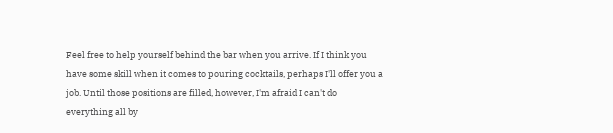Feel free to help yourself behind the bar when you arrive. If I think you have some skill when it comes to pouring cocktails, perhaps I'll offer you a job. Until those positions are filled, however, I'm afraid I can't do everything all by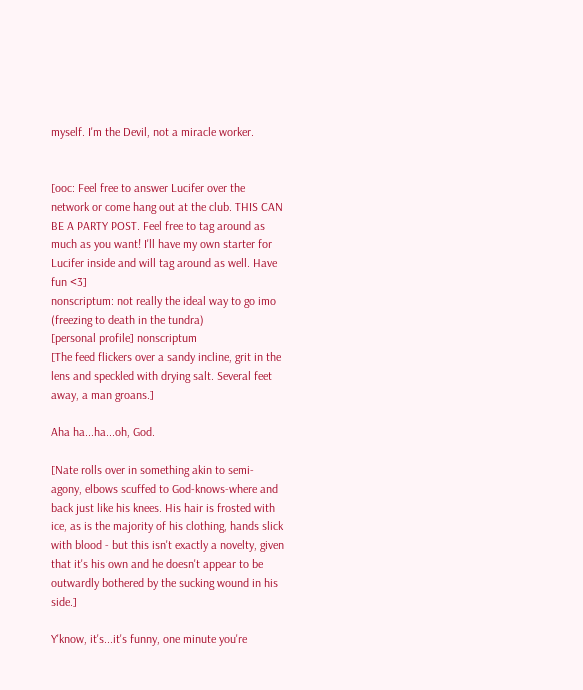myself. I'm the Devil, not a miracle worker.


[ooc: Feel free to answer Lucifer over the network or come hang out at the club. THIS CAN BE A PARTY POST. Feel free to tag around as much as you want! I'll have my own starter for Lucifer inside and will tag around as well. Have fun <3]
nonscriptum: not really the ideal way to go imo (freezing to death in the tundra)
[personal profile] nonscriptum
[The feed flickers over a sandy incline, grit in the lens and speckled with drying salt. Several feet away, a man groans.]

Aha ha...ha...oh, God.

[Nate rolls over in something akin to semi-agony, elbows scuffed to God-knows-where and back just like his knees. His hair is frosted with ice, as is the majority of his clothing, hands slick with blood - but this isn't exactly a novelty, given that it's his own and he doesn't appear to be outwardly bothered by the sucking wound in his side.]

Y'know, it's...it's funny, one minute you're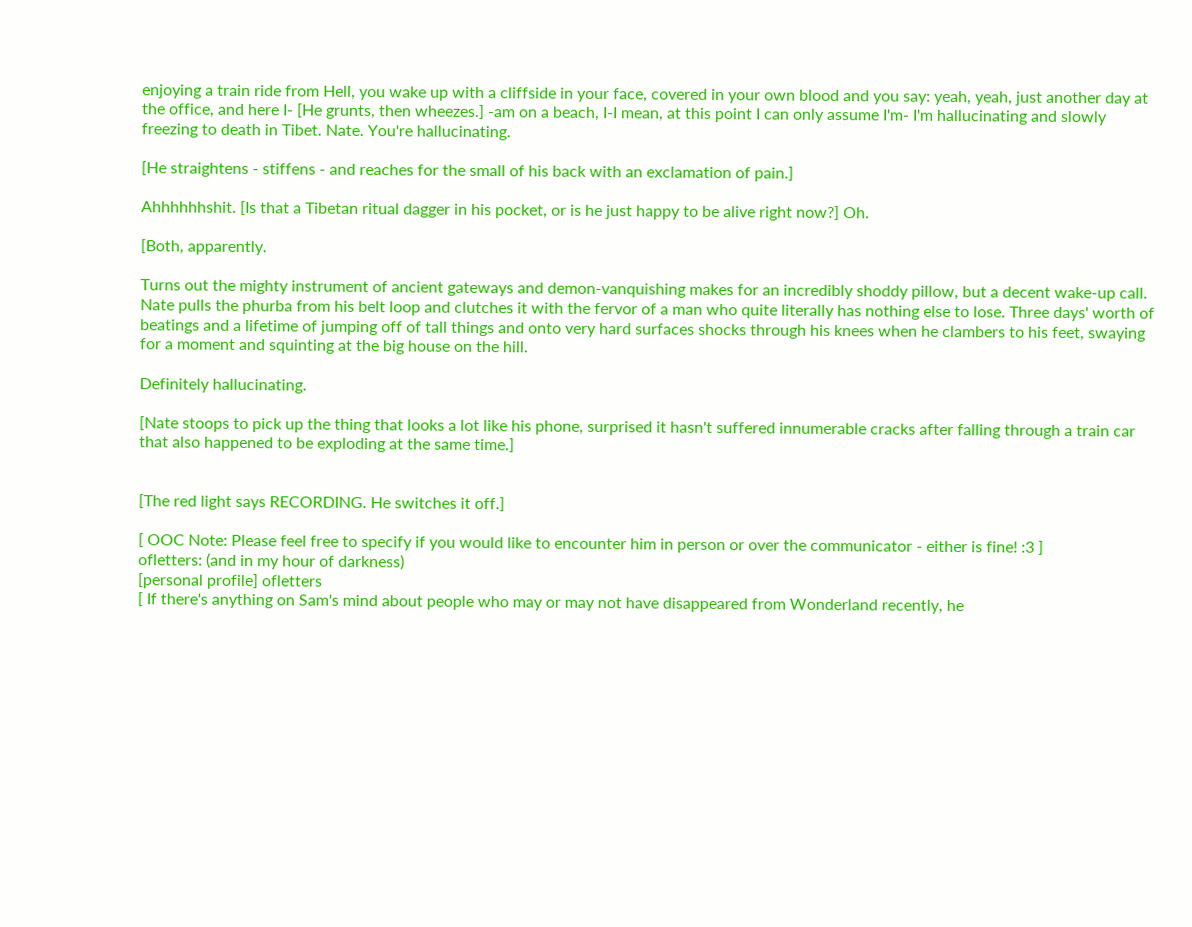enjoying a train ride from Hell, you wake up with a cliffside in your face, covered in your own blood and you say: yeah, yeah, just another day at the office, and here I- [He grunts, then wheezes.] -am on a beach, I-I mean, at this point I can only assume I'm- I'm hallucinating and slowly freezing to death in Tibet. Nate. You're hallucinating.

[He straightens - stiffens - and reaches for the small of his back with an exclamation of pain.]

Ahhhhhhshit. [Is that a Tibetan ritual dagger in his pocket, or is he just happy to be alive right now?] Oh.

[Both, apparently.

Turns out the mighty instrument of ancient gateways and demon-vanquishing makes for an incredibly shoddy pillow, but a decent wake-up call. Nate pulls the phurba from his belt loop and clutches it with the fervor of a man who quite literally has nothing else to lose. Three days' worth of beatings and a lifetime of jumping off of tall things and onto very hard surfaces shocks through his knees when he clambers to his feet, swaying for a moment and squinting at the big house on the hill.

Definitely hallucinating.

[Nate stoops to pick up the thing that looks a lot like his phone, surprised it hasn't suffered innumerable cracks after falling through a train car that also happened to be exploding at the same time.]


[The red light says RECORDING. He switches it off.]

[ OOC Note: Please feel free to specify if you would like to encounter him in person or over the communicator - either is fine! :3 ]
ofletters: (and in my hour of darkness)
[personal profile] ofletters
[ If there's anything on Sam's mind about people who may or may not have disappeared from Wonderland recently, he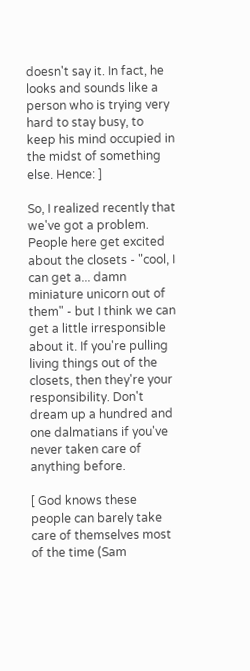doesn't say it. In fact, he looks and sounds like a person who is trying very hard to stay busy, to keep his mind occupied in the midst of something else. Hence: ]

So, I realized recently that we've got a problem. People here get excited about the closets - "cool, I can get a... damn miniature unicorn out of them" - but I think we can get a little irresponsible about it. If you're pulling living things out of the closets, then they're your responsibility. Don't dream up a hundred and one dalmatians if you've never taken care of anything before.

[ God knows these people can barely take care of themselves most of the time (Sam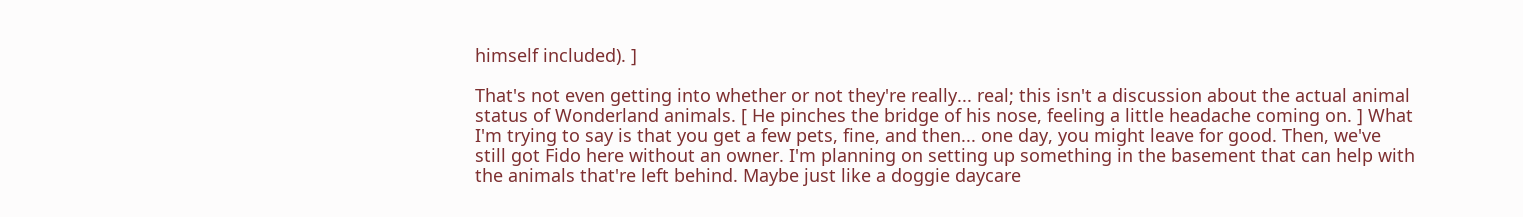himself included). ]

That's not even getting into whether or not they're really... real; this isn't a discussion about the actual animal status of Wonderland animals. [ He pinches the bridge of his nose, feeling a little headache coming on. ] What I'm trying to say is that you get a few pets, fine, and then... one day, you might leave for good. Then, we've still got Fido here without an owner. I'm planning on setting up something in the basement that can help with the animals that're left behind. Maybe just like a doggie daycare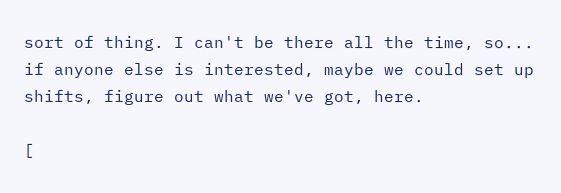sort of thing. I can't be there all the time, so... if anyone else is interested, maybe we could set up shifts, figure out what we've got, here.

[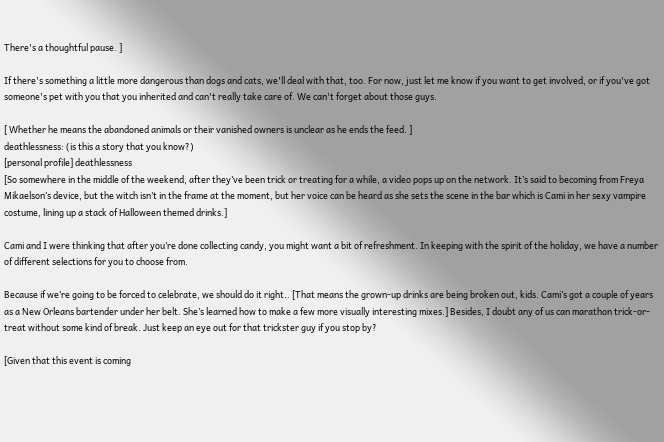There's a thoughtful pause. ]

If there's something a little more dangerous than dogs and cats, we'll deal with that, too. For now, just let me know if you want to get involved, or if you've got someone's pet with you that you inherited and can't really take care of. We can't forget about those guys.

[ Whether he means the abandoned animals or their vanished owners is unclear as he ends the feed. ]
deathlessness: (is this a story that you know?)
[personal profile] deathlessness
[So somewhere in the middle of the weekend, after they’ve been trick or treating for a while, a video pops up on the network. It’s said to becoming from Freya Mikaelson’s device, but the witch isn’t in the frame at the moment, but her voice can be heard as she sets the scene in the bar which is Cami in her sexy vampire costume, lining up a stack of Halloween themed drinks.]

Cami and I were thinking that after you’re done collecting candy, you might want a bit of refreshment. In keeping with the spirit of the holiday, we have a number of different selections for you to choose from.

Because if we’re going to be forced to celebrate, we should do it right.. [That means the grown-up drinks are being broken out, kids. Cami’s got a couple of years as a New Orleans bartender under her belt. She’s learned how to make a few more visually interesting mixes.] Besides, I doubt any of us can marathon trick-or-treat without some kind of break. Just keep an eye out for that trickster guy if you stop by?

[Given that this event is coming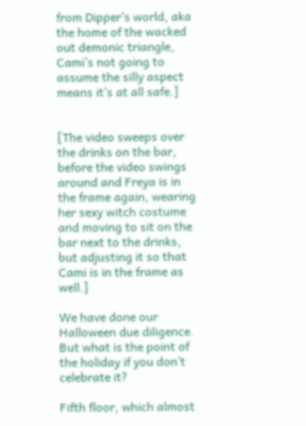from Dipper’s world, aka the home of the wacked out demonic triangle, Cami’s not going to assume the silly aspect means it’s at all safe.]


[The video sweeps over the drinks on the bar, before the video swings around and Freya is in the frame again, wearing her sexy witch costume and moving to sit on the bar next to the drinks, but adjusting it so that Cami is in the frame as well.]

We have done our Halloween due diligence. But what is the point of the holiday if you don’t celebrate it?

Fifth floor, which almost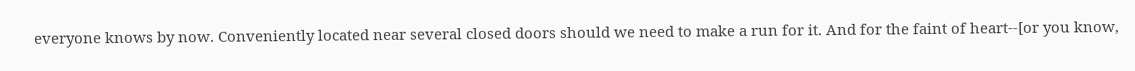everyone knows by now. Conveniently located near several closed doors should we need to make a run for it. And for the faint of heart--[or you know,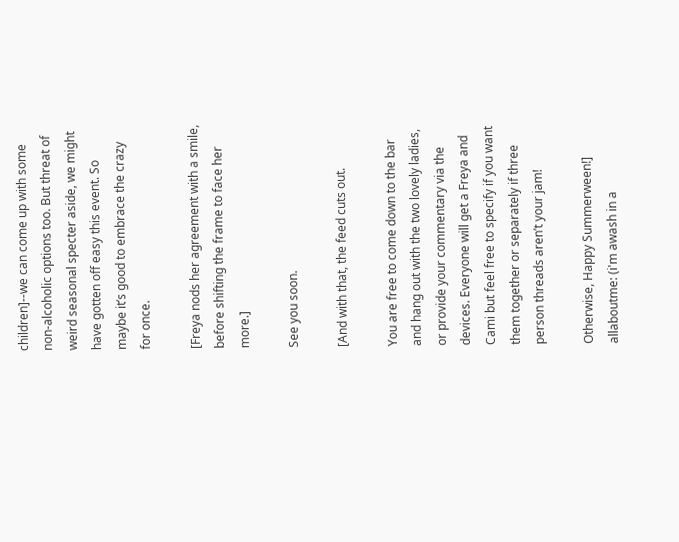children]--we can come up with some non-alcoholic options too. But threat of weird seasonal specter aside, we might have gotten off easy this event. So maybe it’s good to embrace the crazy for once.

[Freya nods her agreement with a smile, before shifting the frame to face her more.]

See you soon.

[And with that, the feed cuts out.

You are free to come down to the bar and hang out with the two lovely ladies, or provide your commentary via the devices. Everyone will get a Freya and Cami but feel free to specify if you want them together or separately if three person threads aren’t your jam!

Otherwise, Happy Summerween!]
allaboutme: (i'm awash in a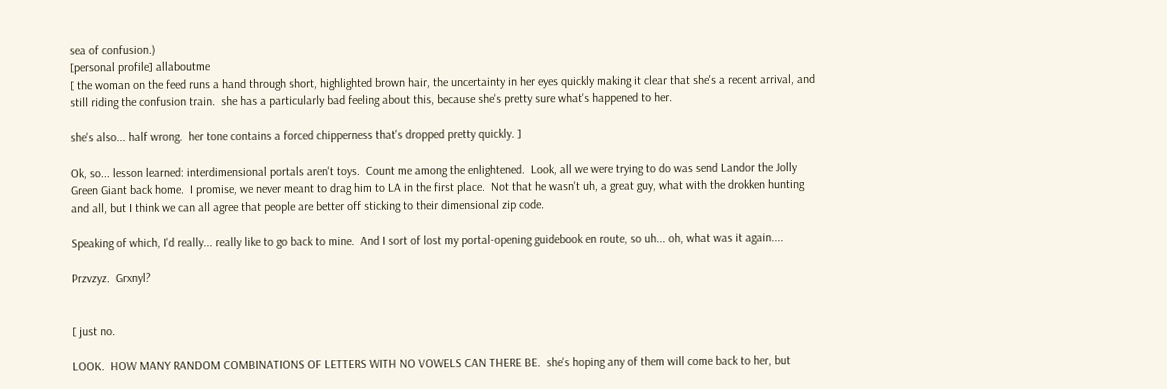sea of confusion.)
[personal profile] allaboutme
[ the woman on the feed runs a hand through short, highlighted brown hair, the uncertainty in her eyes quickly making it clear that she's a recent arrival, and still riding the confusion train.  she has a particularly bad feeling about this, because she's pretty sure what's happened to her.

she's also... half wrong.  her tone contains a forced chipperness that's dropped pretty quickly. ]

Ok, so... lesson learned: interdimensional portals aren't toys.  Count me among the enlightened.  Look, all we were trying to do was send Landor the Jolly Green Giant back home.  I promise, we never meant to drag him to LA in the first place.  Not that he wasn't uh, a great guy, what with the drokken hunting and all, but I think we can all agree that people are better off sticking to their dimensional zip code.

Speaking of which, I'd really... really like to go back to mine.  And I sort of lost my portal-opening guidebook en route, so uh... oh, what was it again....

Przvzyz.  Grxnyl?


[ just no.

LOOK.  HOW MANY RANDOM COMBINATIONS OF LETTERS WITH NO VOWELS CAN THERE BE.  she's hoping any of them will come back to her, but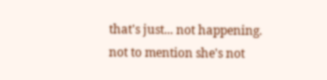that's just... not happening.  not to mention she's not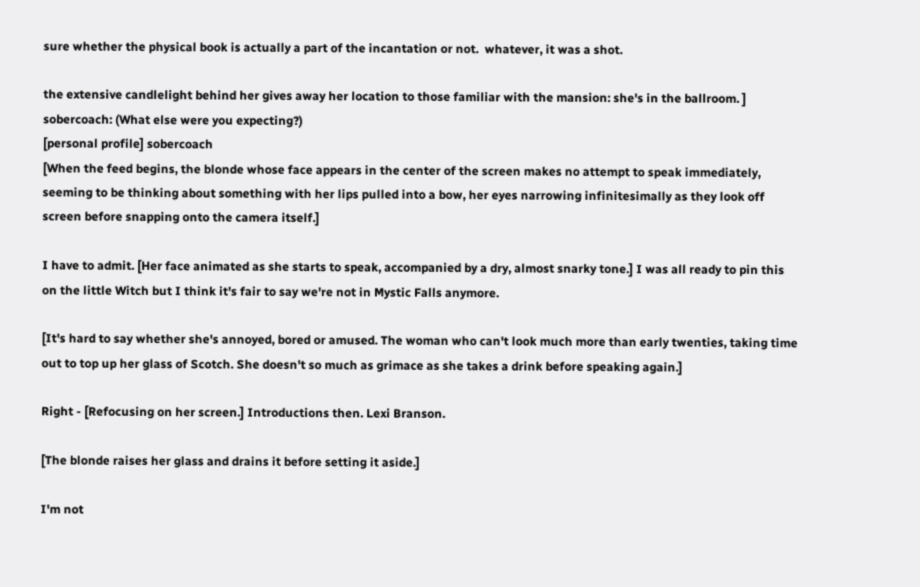sure whether the physical book is actually a part of the incantation or not.  whatever, it was a shot.

the extensive candlelight behind her gives away her location to those familiar with the mansion: she's in the ballroom. ]
sobercoach: (What else were you expecting?)
[personal profile] sobercoach
[When the feed begins, the blonde whose face appears in the center of the screen makes no attempt to speak immediately, seeming to be thinking about something with her lips pulled into a bow, her eyes narrowing infinitesimally as they look off screen before snapping onto the camera itself.]

I have to admit. [Her face animated as she starts to speak, accompanied by a dry, almost snarky tone.] I was all ready to pin this on the little Witch but I think it's fair to say we're not in Mystic Falls anymore.

[It's hard to say whether she's annoyed, bored or amused. The woman who can't look much more than early twenties, taking time out to top up her glass of Scotch. She doesn't so much as grimace as she takes a drink before speaking again.]

Right - [Refocusing on her screen.] Introductions then. Lexi Branson.

[The blonde raises her glass and drains it before setting it aside.]

I'm not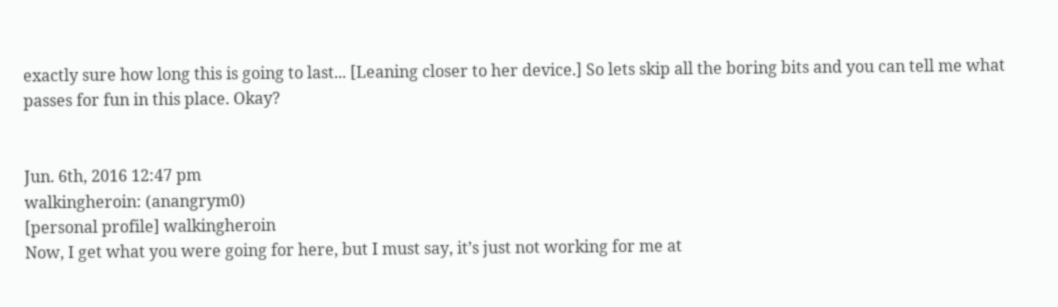exactly sure how long this is going to last... [Leaning closer to her device.] So lets skip all the boring bits and you can tell me what passes for fun in this place. Okay?


Jun. 6th, 2016 12:47 pm
walkingheroin: (anangrym0)
[personal profile] walkingheroin
Now, I get what you were going for here, but I must say, it’s just not working for me at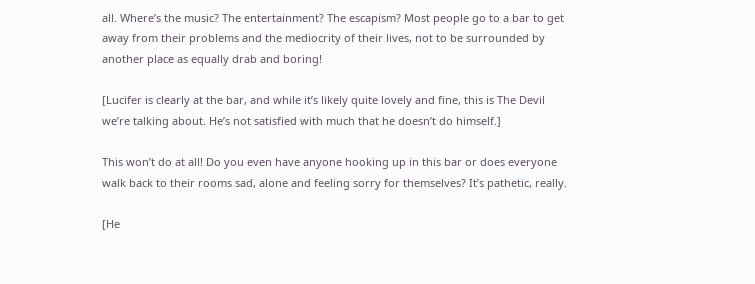all. Where’s the music? The entertainment? The escapism? Most people go to a bar to get away from their problems and the mediocrity of their lives, not to be surrounded by another place as equally drab and boring!

[Lucifer is clearly at the bar, and while it’s likely quite lovely and fine, this is The Devil we’re talking about. He’s not satisfied with much that he doesn’t do himself.]

This won’t do at all! Do you even have anyone hooking up in this bar or does everyone walk back to their rooms sad, alone and feeling sorry for themselves? It’s pathetic, really.

[He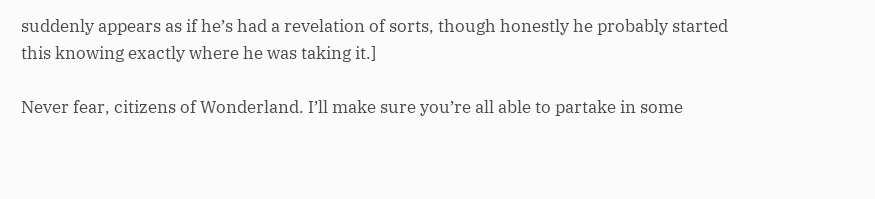suddenly appears as if he’s had a revelation of sorts, though honestly he probably started this knowing exactly where he was taking it.]

Never fear, citizens of Wonderland. I’ll make sure you’re all able to partake in some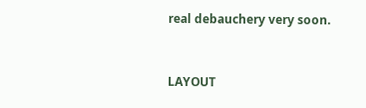real debauchery very soon.


LAYOUT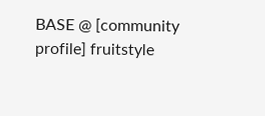BASE @ [community profile] fruitstyle